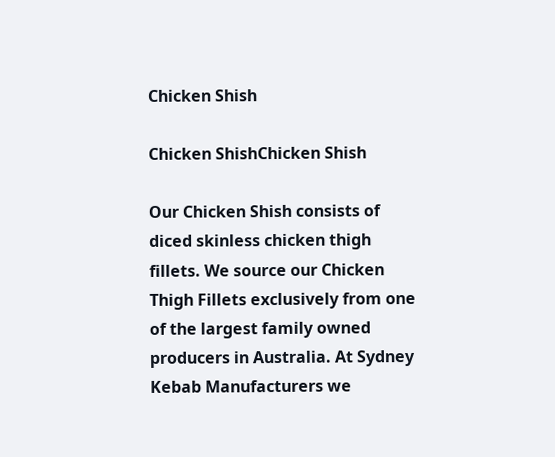Chicken Shish

Chicken ShishChicken Shish

Our Chicken Shish consists of diced skinless chicken thigh fillets. We source our Chicken Thigh Fillets exclusively from one of the largest family owned producers in Australia. At Sydney Kebab Manufacturers we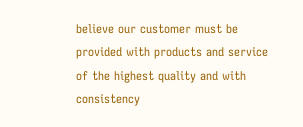believe our customer must be provided with products and service of the highest quality and with consistency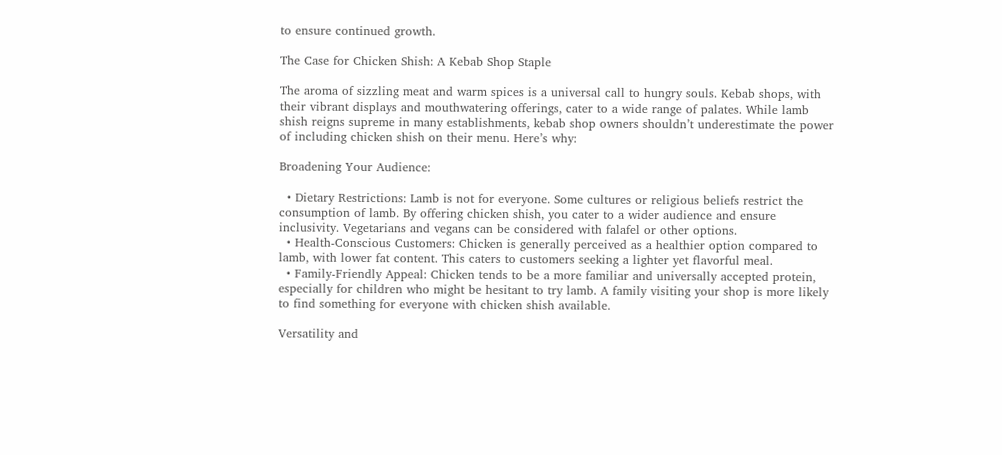to ensure continued growth.

The Case for Chicken Shish: A Kebab Shop Staple

The aroma of sizzling meat and warm spices is a universal call to hungry souls. Kebab shops, with their vibrant displays and mouthwatering offerings, cater to a wide range of palates. While lamb shish reigns supreme in many establishments, kebab shop owners shouldn’t underestimate the power of including chicken shish on their menu. Here’s why:

Broadening Your Audience:

  • Dietary Restrictions: Lamb is not for everyone. Some cultures or religious beliefs restrict the consumption of lamb. By offering chicken shish, you cater to a wider audience and ensure inclusivity. Vegetarians and vegans can be considered with falafel or other options.
  • Health-Conscious Customers: Chicken is generally perceived as a healthier option compared to lamb, with lower fat content. This caters to customers seeking a lighter yet flavorful meal.
  • Family-Friendly Appeal: Chicken tends to be a more familiar and universally accepted protein, especially for children who might be hesitant to try lamb. A family visiting your shop is more likely to find something for everyone with chicken shish available.

Versatility and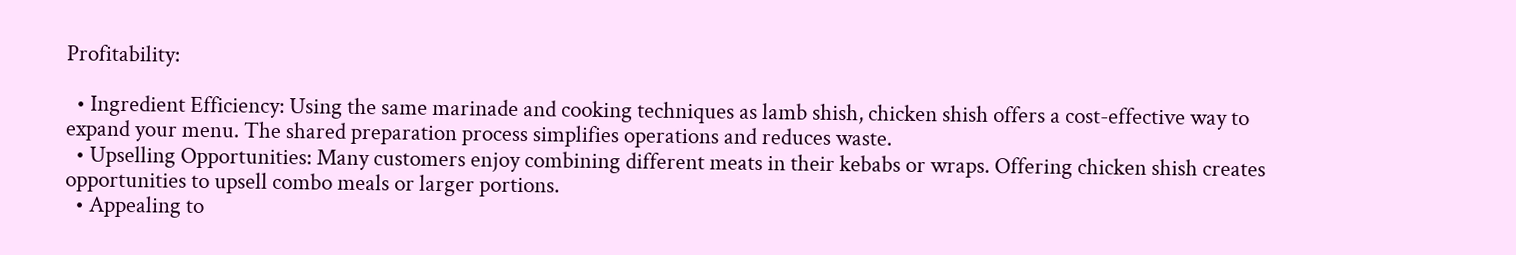Profitability:

  • Ingredient Efficiency: Using the same marinade and cooking techniques as lamb shish, chicken shish offers a cost-effective way to expand your menu. The shared preparation process simplifies operations and reduces waste.
  • Upselling Opportunities: Many customers enjoy combining different meats in their kebabs or wraps. Offering chicken shish creates opportunities to upsell combo meals or larger portions.
  • Appealing to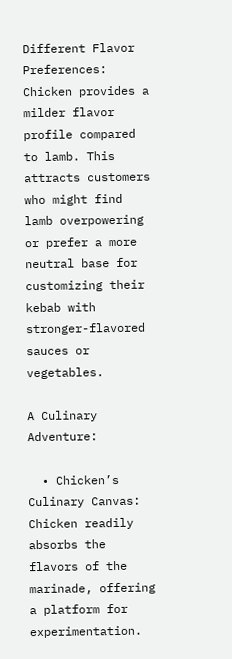Different Flavor Preferences: Chicken provides a milder flavor profile compared to lamb. This attracts customers who might find lamb overpowering or prefer a more neutral base for customizing their kebab with stronger-flavored sauces or vegetables.

A Culinary Adventure:

  • Chicken’s Culinary Canvas: Chicken readily absorbs the flavors of the marinade, offering a platform for experimentation.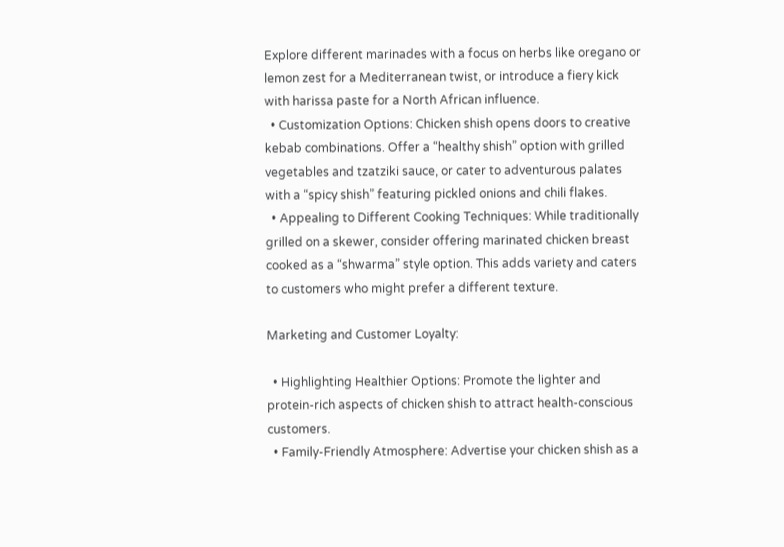Explore different marinades with a focus on herbs like oregano or lemon zest for a Mediterranean twist, or introduce a fiery kick with harissa paste for a North African influence.
  • Customization Options: Chicken shish opens doors to creative kebab combinations. Offer a “healthy shish” option with grilled vegetables and tzatziki sauce, or cater to adventurous palates with a “spicy shish” featuring pickled onions and chili flakes.
  • Appealing to Different Cooking Techniques: While traditionally grilled on a skewer, consider offering marinated chicken breast cooked as a “shwarma” style option. This adds variety and caters to customers who might prefer a different texture.

Marketing and Customer Loyalty:

  • Highlighting Healthier Options: Promote the lighter and protein-rich aspects of chicken shish to attract health-conscious customers.
  • Family-Friendly Atmosphere: Advertise your chicken shish as a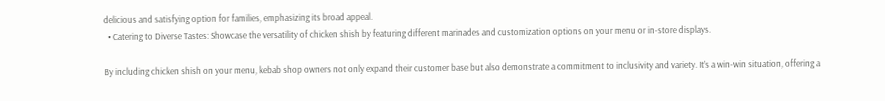delicious and satisfying option for families, emphasizing its broad appeal.
  • Catering to Diverse Tastes: Showcase the versatility of chicken shish by featuring different marinades and customization options on your menu or in-store displays.

By including chicken shish on your menu, kebab shop owners not only expand their customer base but also demonstrate a commitment to inclusivity and variety. It’s a win-win situation, offering a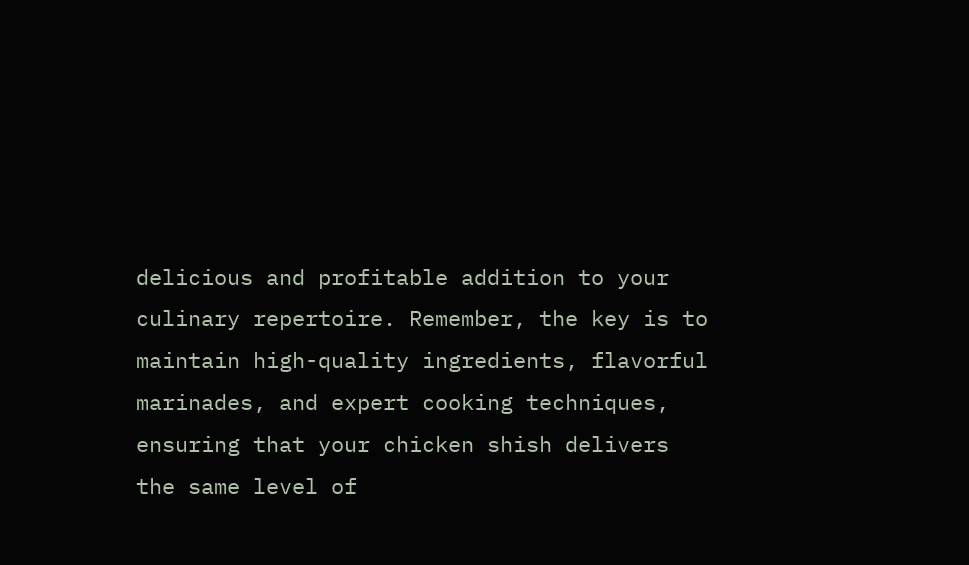delicious and profitable addition to your culinary repertoire. Remember, the key is to maintain high-quality ingredients, flavorful marinades, and expert cooking techniques, ensuring that your chicken shish delivers the same level of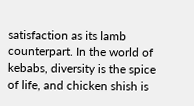satisfaction as its lamb counterpart. In the world of kebabs, diversity is the spice of life, and chicken shish is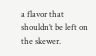a flavor that shouldn’t be left on the skewer.